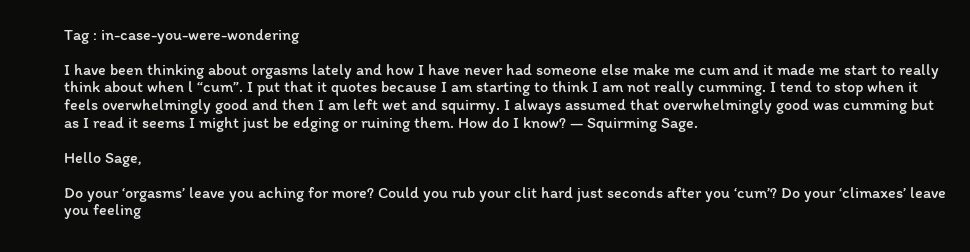Tag : in-case-you-were-wondering

I have been thinking about orgasms lately and how I have never had someone else make me cum and it made me start to really think about when l “cum”. I put that it quotes because I am starting to think I am not really cumming. I tend to stop when it feels overwhelmingly good and then I am left wet and squirmy. I always assumed that overwhelmingly good was cumming but as I read it seems I might just be edging or ruining them. How do I know? — Squirming Sage.

Hello Sage,

Do your ‘orgasms’ leave you aching for more? Could you rub your clit hard just seconds after you ‘cum’? Do your ‘climaxes’ leave you feeling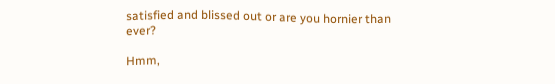satisfied and blissed out or are you hornier than ever?

Hmm,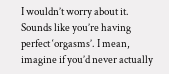I wouldn’t worry about it. Sounds like you’re having perfect ‘orgasms’. I mean, imagine if you’d never actually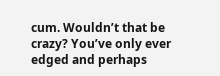cum. Wouldn’t that be crazy? You’ve only ever edged and perhaps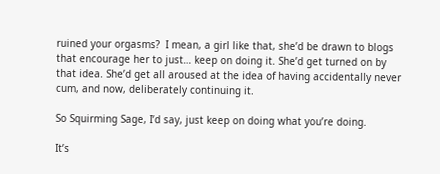ruined your orgasms?  I mean, a girl like that, she’d be drawn to blogs that encourage her to just… keep on doing it. She’d get turned on by that idea. She’d get all aroused at the idea of having accidentally never cum, and now, deliberately continuing it.

So Squirming Sage, I’d say, just keep on doing what you’re doing.

It’s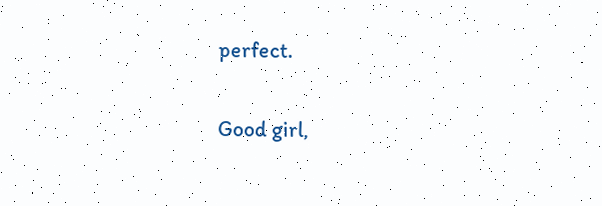perfect.

Good girl,